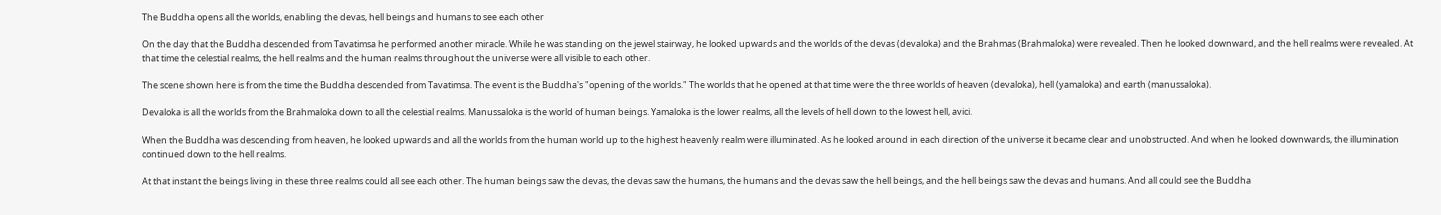The Buddha opens all the worlds, enabling the devas, hell beings and humans to see each other

On the day that the Buddha descended from Tavatimsa he performed another miracle. While he was standing on the jewel stairway, he looked upwards and the worlds of the devas (devaloka) and the Brahmas (Brahmaloka) were revealed. Then he looked downward, and the hell realms were revealed. At that time the celestial realms, the hell realms and the human realms throughout the universe were all visible to each other.

The scene shown here is from the time the Buddha descended from Tavatimsa. The event is the Buddha's "opening of the worlds." The worlds that he opened at that time were the three worlds of heaven (devaloka), hell (yamaloka) and earth (manussaloka).

Devaloka is all the worlds from the Brahmaloka down to all the celestial realms. Manussaloka is the world of human beings. Yamaloka is the lower realms, all the levels of hell down to the lowest hell, avici.

When the Buddha was descending from heaven, he looked upwards and all the worlds from the human world up to the highest heavenly realm were illuminated. As he looked around in each direction of the universe it became clear and unobstructed. And when he looked downwards, the illumination continued down to the hell realms.

At that instant the beings living in these three realms could all see each other. The human beings saw the devas, the devas saw the humans, the humans and the devas saw the hell beings, and the hell beings saw the devas and humans. And all could see the Buddha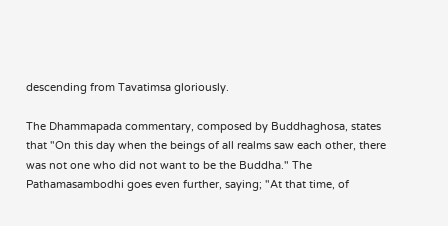descending from Tavatimsa gloriously.

The Dhammapada commentary, composed by Buddhaghosa, states that "On this day when the beings of all realms saw each other, there was not one who did not want to be the Buddha." The Pathamasambodhi goes even further, saying; "At that time, of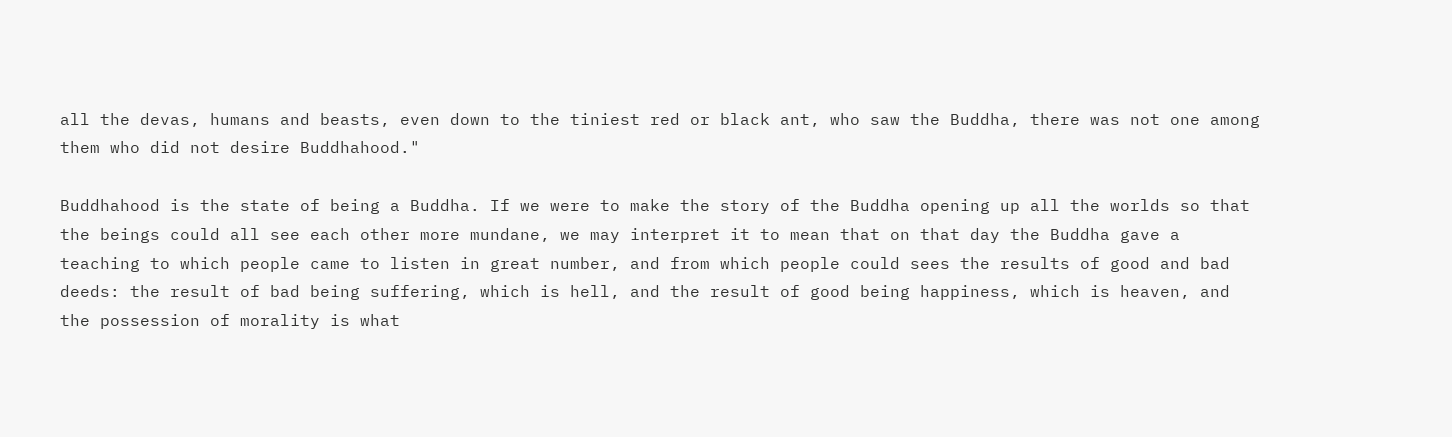all the devas, humans and beasts, even down to the tiniest red or black ant, who saw the Buddha, there was not one among them who did not desire Buddhahood."

Buddhahood is the state of being a Buddha. If we were to make the story of the Buddha opening up all the worlds so that the beings could all see each other more mundane, we may interpret it to mean that on that day the Buddha gave a teaching to which people came to listen in great number, and from which people could sees the results of good and bad deeds: the result of bad being suffering, which is hell, and the result of good being happiness, which is heaven, and the possession of morality is what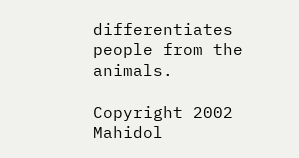differentiates people from the animals.

Copyright 2002 Mahidol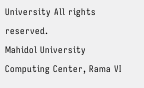University All rights reserved.
Mahidol University Computing Center, Rama VI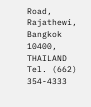Road, Rajathewi, Bangkok 10400, THAILAND Tel. (662) 354-4333